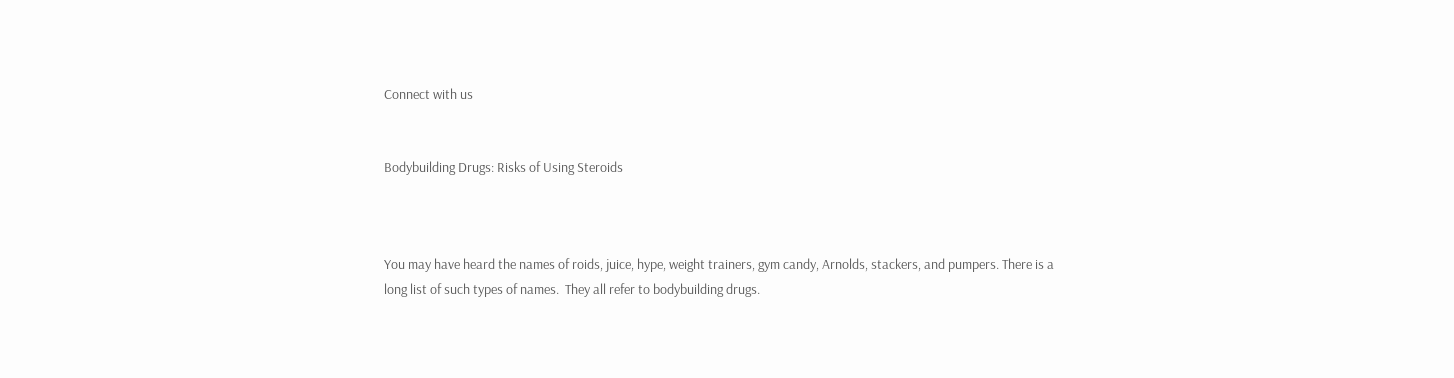Connect with us


Bodybuilding Drugs: Risks of Using Steroids



You may have heard the names of roids, juice, hype, weight trainers, gym candy, Arnolds, stackers, and pumpers. There is a long list of such types of names.  They all refer to bodybuilding drugs.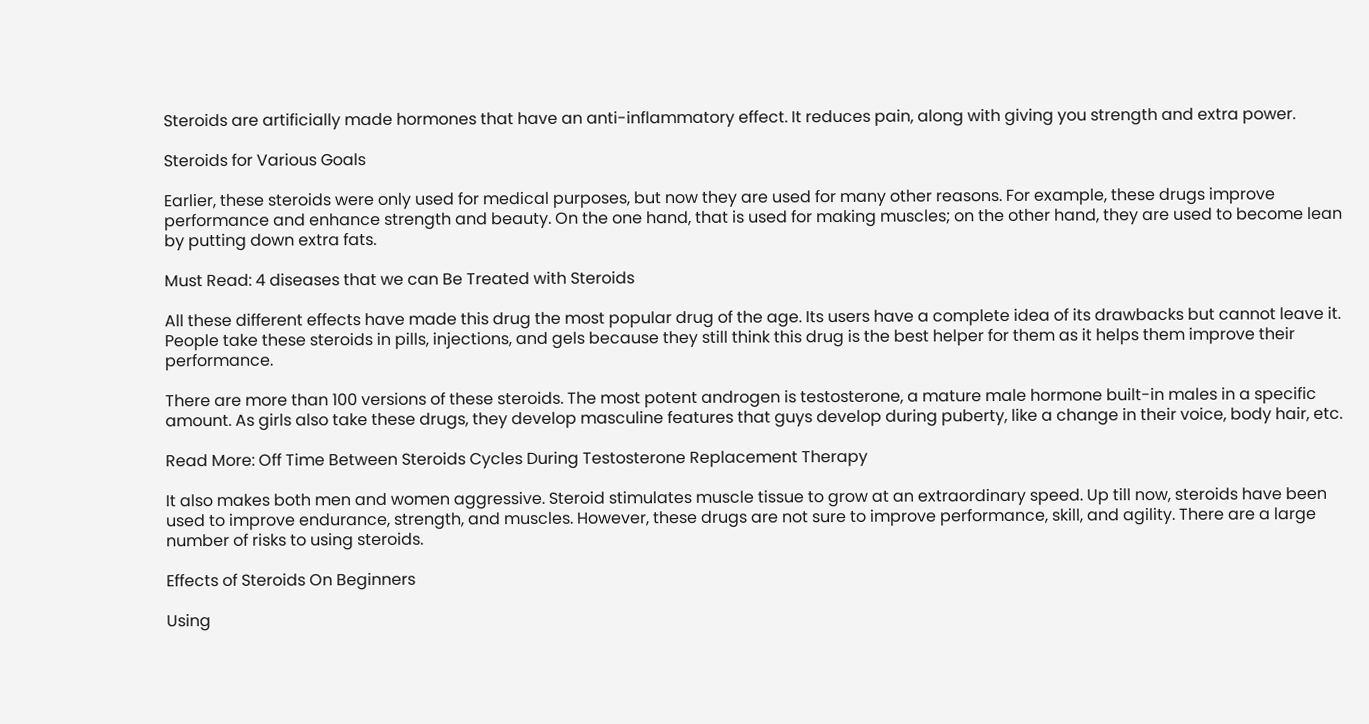Steroids are artificially made hormones that have an anti-inflammatory effect. It reduces pain, along with giving you strength and extra power.

Steroids for Various Goals

Earlier, these steroids were only used for medical purposes, but now they are used for many other reasons. For example, these drugs improve performance and enhance strength and beauty. On the one hand, that is used for making muscles; on the other hand, they are used to become lean by putting down extra fats.

Must Read: 4 diseases that we can Be Treated with Steroids

All these different effects have made this drug the most popular drug of the age. Its users have a complete idea of its drawbacks but cannot leave it. People take these steroids in pills, injections, and gels because they still think this drug is the best helper for them as it helps them improve their performance.

There are more than 100 versions of these steroids. The most potent androgen is testosterone, a mature male hormone built-in males in a specific amount. As girls also take these drugs, they develop masculine features that guys develop during puberty, like a change in their voice, body hair, etc.

Read More: Off Time Between Steroids Cycles During Testosterone Replacement Therapy

It also makes both men and women aggressive. Steroid stimulates muscle tissue to grow at an extraordinary speed. Up till now, steroids have been used to improve endurance, strength, and muscles. However, these drugs are not sure to improve performance, skill, and agility. There are a large number of risks to using steroids.

Effects of Steroids On Beginners

Using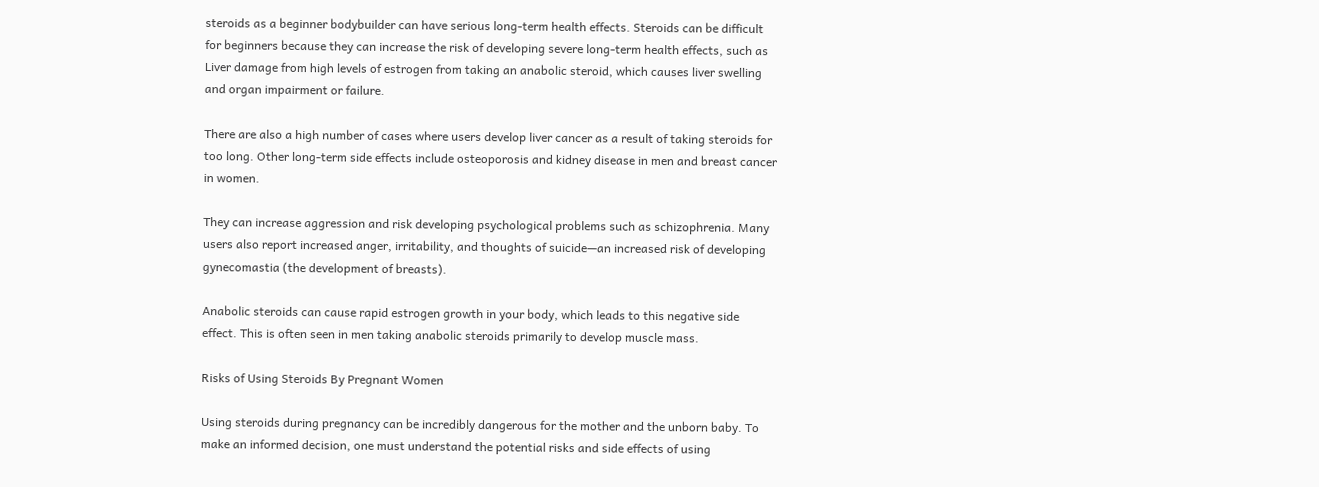steroids as a beginner bodybuilder can have serious long-term health effects. Steroids can be difficult for beginners because they can increase the risk of developing severe long-term health effects, such as Liver damage from high levels of estrogen from taking an anabolic steroid, which causes liver swelling and organ impairment or failure.

There are also a high number of cases where users develop liver cancer as a result of taking steroids for too long. Other long-term side effects include osteoporosis and kidney disease in men and breast cancer in women.

They can increase aggression and risk developing psychological problems such as schizophrenia. Many users also report increased anger, irritability, and thoughts of suicide—an increased risk of developing gynecomastia (the development of breasts).

Anabolic steroids can cause rapid estrogen growth in your body, which leads to this negative side effect. This is often seen in men taking anabolic steroids primarily to develop muscle mass.

Risks of Using Steroids By Pregnant Women

Using steroids during pregnancy can be incredibly dangerous for the mother and the unborn baby. To make an informed decision, one must understand the potential risks and side effects of using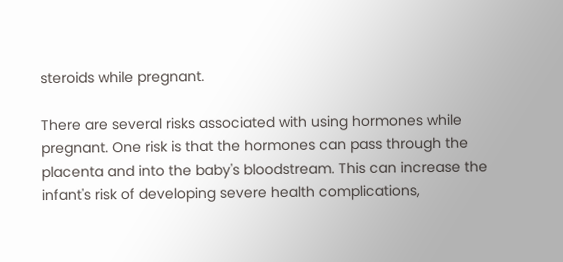steroids while pregnant.

There are several risks associated with using hormones while pregnant. One risk is that the hormones can pass through the placenta and into the baby's bloodstream. This can increase the infant's risk of developing severe health complications,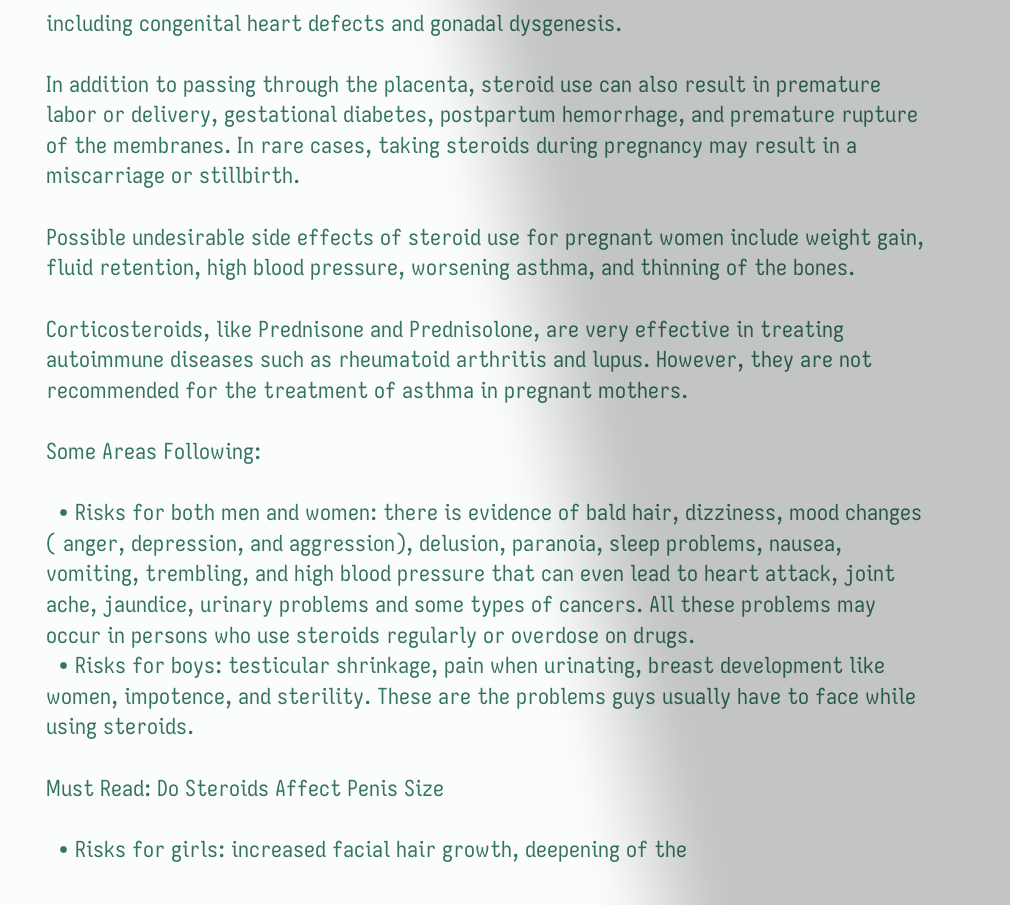including congenital heart defects and gonadal dysgenesis.

In addition to passing through the placenta, steroid use can also result in premature labor or delivery, gestational diabetes, postpartum hemorrhage, and premature rupture of the membranes. In rare cases, taking steroids during pregnancy may result in a miscarriage or stillbirth.

Possible undesirable side effects of steroid use for pregnant women include weight gain, fluid retention, high blood pressure, worsening asthma, and thinning of the bones.

Corticosteroids, like Prednisone and Prednisolone, are very effective in treating autoimmune diseases such as rheumatoid arthritis and lupus. However, they are not recommended for the treatment of asthma in pregnant mothers.

Some Areas Following:

  • Risks for both men and women: there is evidence of bald hair, dizziness, mood changes ( anger, depression, and aggression), delusion, paranoia, sleep problems, nausea, vomiting, trembling, and high blood pressure that can even lead to heart attack, joint ache, jaundice, urinary problems and some types of cancers. All these problems may occur in persons who use steroids regularly or overdose on drugs.
  • Risks for boys: testicular shrinkage, pain when urinating, breast development like women, impotence, and sterility. These are the problems guys usually have to face while using steroids.

Must Read: Do Steroids Affect Penis Size

  • Risks for girls: increased facial hair growth, deepening of the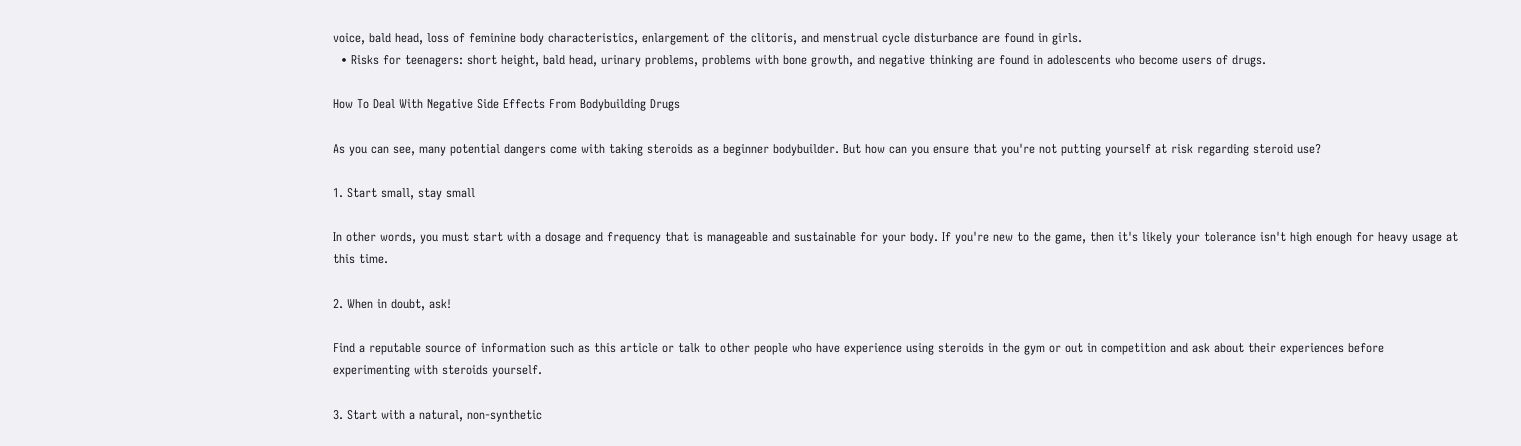voice, bald head, loss of feminine body characteristics, enlargement of the clitoris, and menstrual cycle disturbance are found in girls.
  • Risks for teenagers: short height, bald head, urinary problems, problems with bone growth, and negative thinking are found in adolescents who become users of drugs.

How To Deal With Negative Side Effects From Bodybuilding Drugs

As you can see, many potential dangers come with taking steroids as a beginner bodybuilder. But how can you ensure that you're not putting yourself at risk regarding steroid use?

1. Start small, stay small

In other words, you must start with a dosage and frequency that is manageable and sustainable for your body. If you're new to the game, then it's likely your tolerance isn't high enough for heavy usage at this time.

2. When in doubt, ask!

Find a reputable source of information such as this article or talk to other people who have experience using steroids in the gym or out in competition and ask about their experiences before experimenting with steroids yourself.

3. Start with a natural, non-synthetic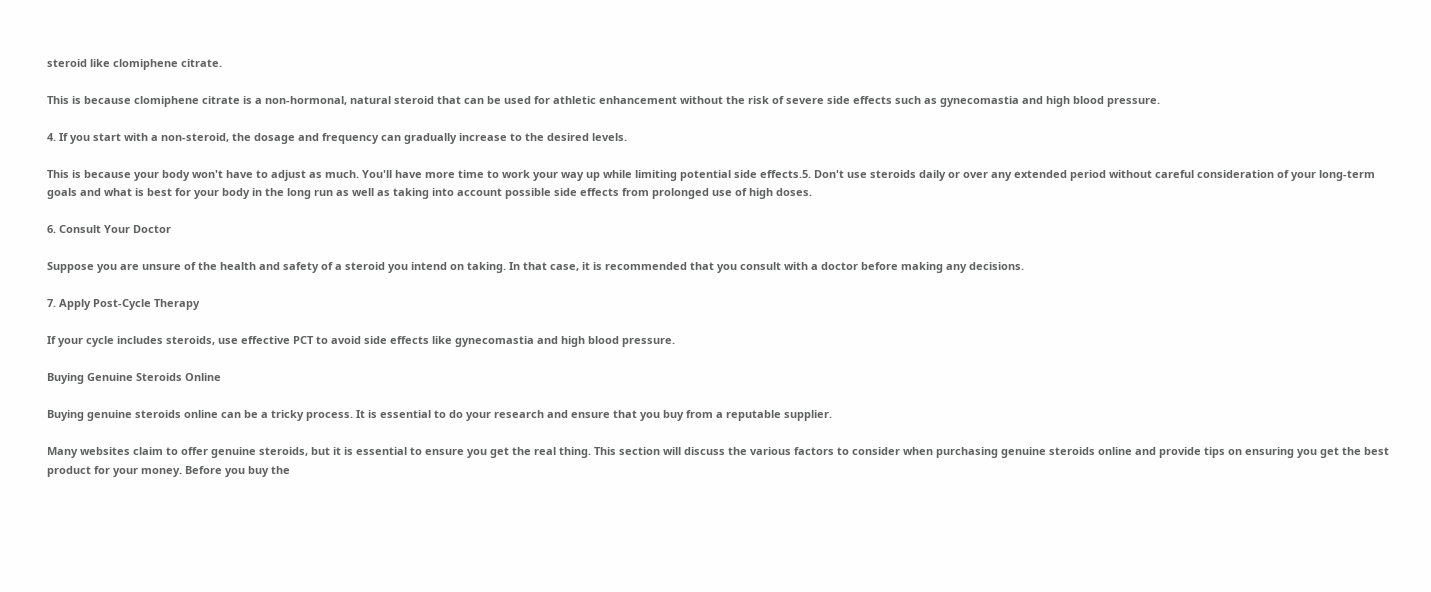steroid like clomiphene citrate.

This is because clomiphene citrate is a non-hormonal, natural steroid that can be used for athletic enhancement without the risk of severe side effects such as gynecomastia and high blood pressure.

4. If you start with a non-steroid, the dosage and frequency can gradually increase to the desired levels.

This is because your body won't have to adjust as much. You'll have more time to work your way up while limiting potential side effects.5. Don't use steroids daily or over any extended period without careful consideration of your long-term goals and what is best for your body in the long run as well as taking into account possible side effects from prolonged use of high doses.

6. Consult Your Doctor

Suppose you are unsure of the health and safety of a steroid you intend on taking. In that case, it is recommended that you consult with a doctor before making any decisions.

7. Apply Post-Cycle Therapy

If your cycle includes steroids, use effective PCT to avoid side effects like gynecomastia and high blood pressure.

Buying Genuine Steroids Online

Buying genuine steroids online can be a tricky process. It is essential to do your research and ensure that you buy from a reputable supplier.

Many websites claim to offer genuine steroids, but it is essential to ensure you get the real thing. This section will discuss the various factors to consider when purchasing genuine steroids online and provide tips on ensuring you get the best product for your money. Before you buy the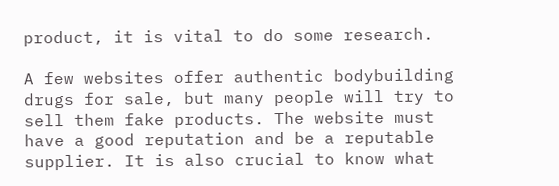product, it is vital to do some research.

A few websites offer authentic bodybuilding drugs for sale, but many people will try to sell them fake products. The website must have a good reputation and be a reputable supplier. It is also crucial to know what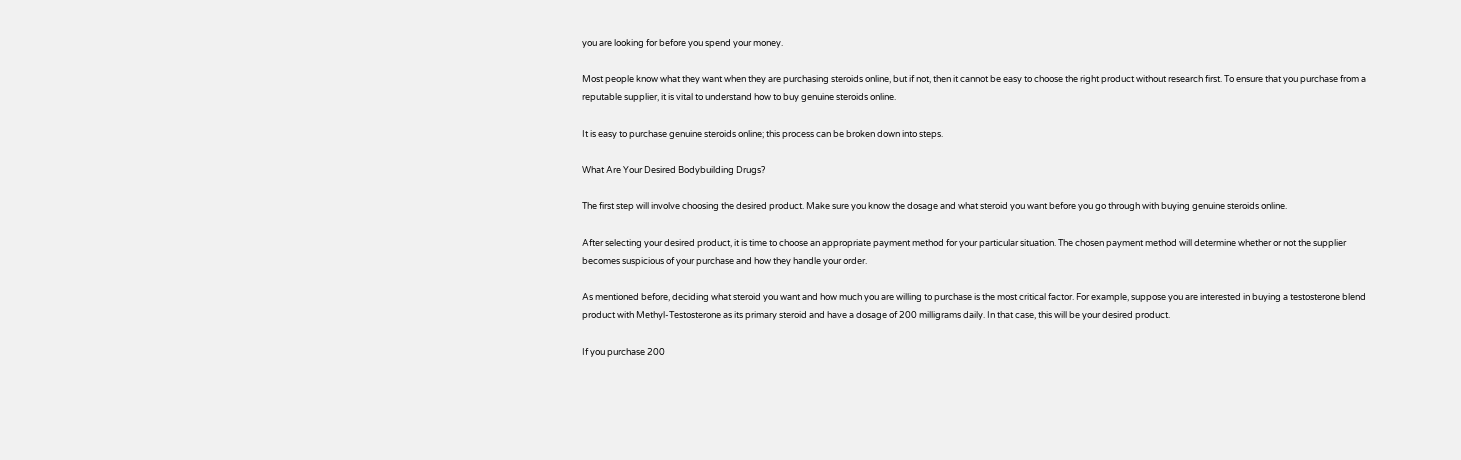you are looking for before you spend your money.

Most people know what they want when they are purchasing steroids online, but if not, then it cannot be easy to choose the right product without research first. To ensure that you purchase from a reputable supplier, it is vital to understand how to buy genuine steroids online.

It is easy to purchase genuine steroids online; this process can be broken down into steps.

What Are Your Desired Bodybuilding Drugs?

The first step will involve choosing the desired product. Make sure you know the dosage and what steroid you want before you go through with buying genuine steroids online.

After selecting your desired product, it is time to choose an appropriate payment method for your particular situation. The chosen payment method will determine whether or not the supplier becomes suspicious of your purchase and how they handle your order.

As mentioned before, deciding what steroid you want and how much you are willing to purchase is the most critical factor. For example, suppose you are interested in buying a testosterone blend product with Methyl-Testosterone as its primary steroid and have a dosage of 200 milligrams daily. In that case, this will be your desired product.

If you purchase 200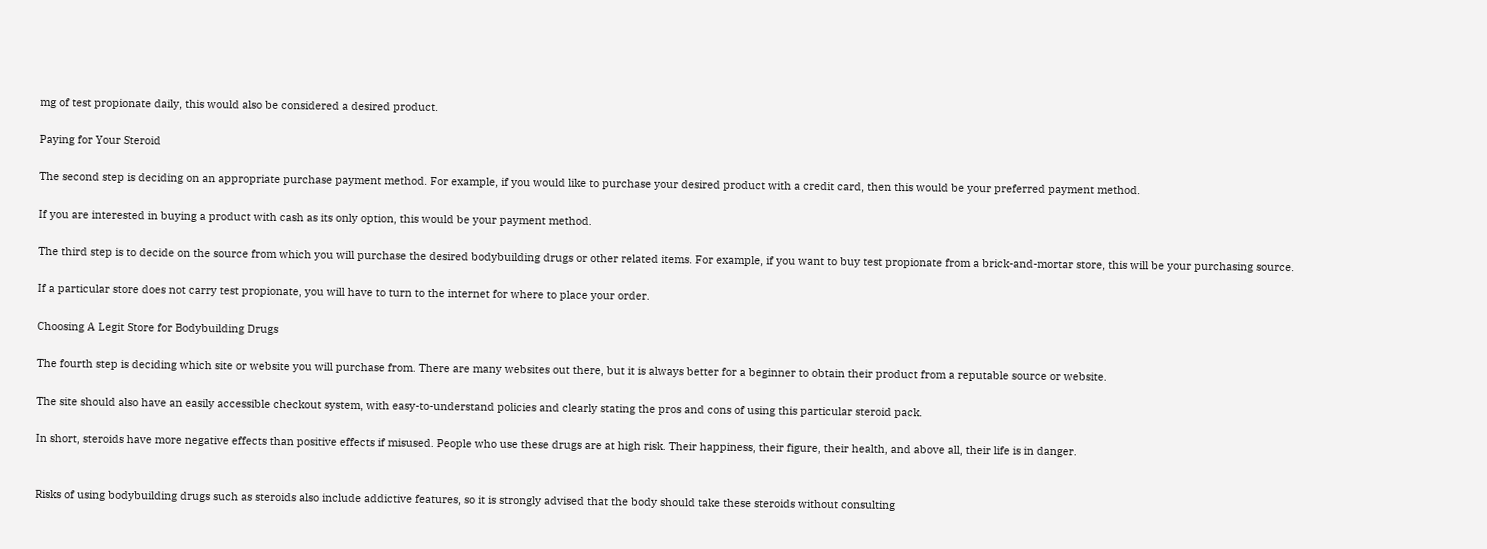mg of test propionate daily, this would also be considered a desired product.

Paying for Your Steroid

The second step is deciding on an appropriate purchase payment method. For example, if you would like to purchase your desired product with a credit card, then this would be your preferred payment method.

If you are interested in buying a product with cash as its only option, this would be your payment method.

The third step is to decide on the source from which you will purchase the desired bodybuilding drugs or other related items. For example, if you want to buy test propionate from a brick-and-mortar store, this will be your purchasing source.

If a particular store does not carry test propionate, you will have to turn to the internet for where to place your order.

Choosing A Legit Store for Bodybuilding Drugs

The fourth step is deciding which site or website you will purchase from. There are many websites out there, but it is always better for a beginner to obtain their product from a reputable source or website.

The site should also have an easily accessible checkout system, with easy-to-understand policies and clearly stating the pros and cons of using this particular steroid pack.

In short, steroids have more negative effects than positive effects if misused. People who use these drugs are at high risk. Their happiness, their figure, their health, and above all, their life is in danger.


Risks of using bodybuilding drugs such as steroids also include addictive features, so it is strongly advised that the body should take these steroids without consulting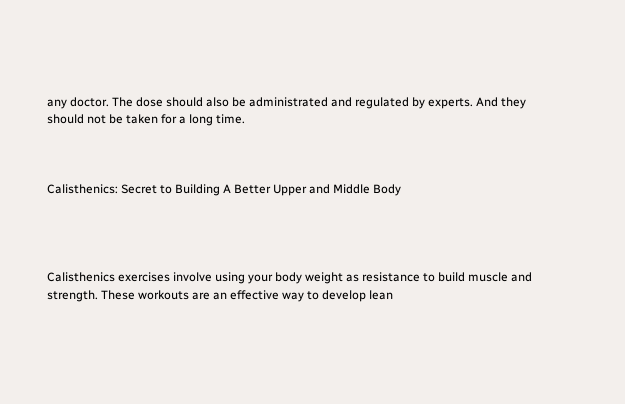any doctor. The dose should also be administrated and regulated by experts. And they should not be taken for a long time.



Calisthenics: Secret to Building A Better Upper and Middle Body




Calisthenics exercises involve using your body weight as resistance to build muscle and strength. These workouts are an effective way to develop lean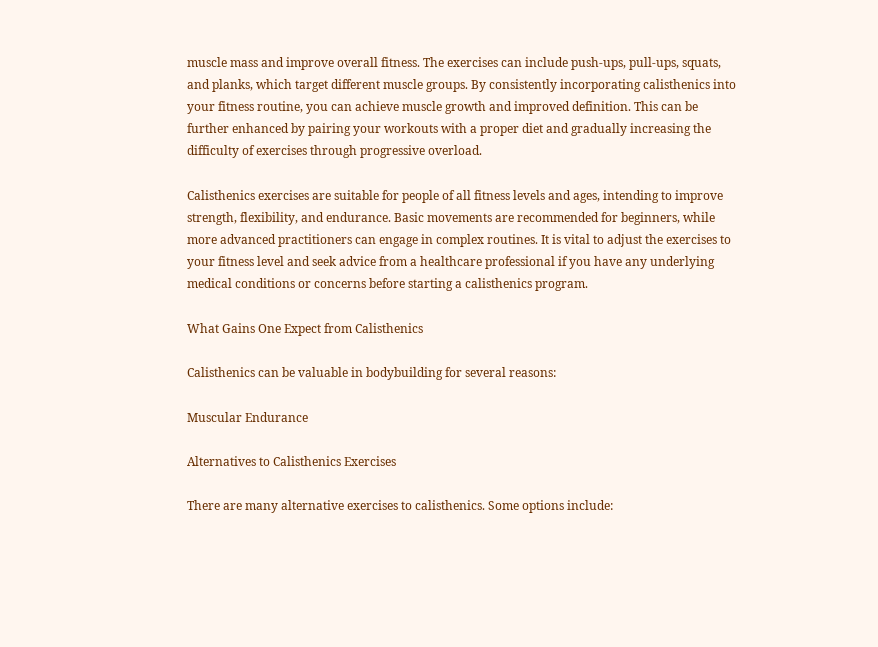muscle mass and improve overall fitness. The exercises can include push-ups, pull-ups, squats, and planks, which target different muscle groups. By consistently incorporating calisthenics into your fitness routine, you can achieve muscle growth and improved definition. This can be further enhanced by pairing your workouts with a proper diet and gradually increasing the difficulty of exercises through progressive overload.

Calisthenics exercises are suitable for people of all fitness levels and ages, intending to improve strength, flexibility, and endurance. Basic movements are recommended for beginners, while more advanced practitioners can engage in complex routines. It is vital to adjust the exercises to your fitness level and seek advice from a healthcare professional if you have any underlying medical conditions or concerns before starting a calisthenics program.

What Gains One Expect from Calisthenics

Calisthenics can be valuable in bodybuilding for several reasons:

Muscular Endurance

Alternatives to Calisthenics Exercises

There are many alternative exercises to calisthenics. Some options include: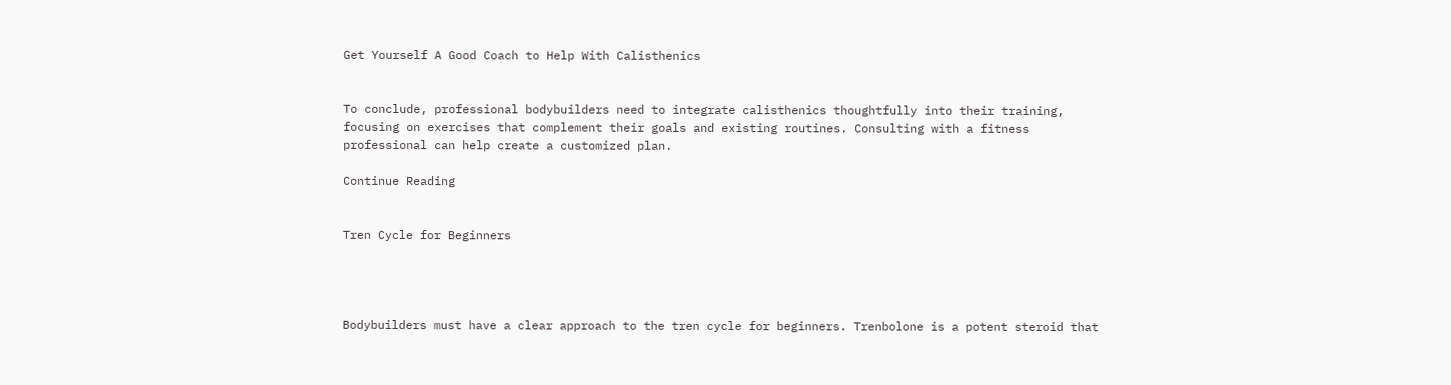Get Yourself A Good Coach to Help With Calisthenics


To conclude, professional bodybuilders need to integrate calisthenics thoughtfully into their training, focusing on exercises that complement their goals and existing routines. Consulting with a fitness professional can help create a customized plan.

Continue Reading


Tren Cycle for Beginners




Bodybuilders must have a clear approach to the tren cycle for beginners. Trenbolone is a potent steroid that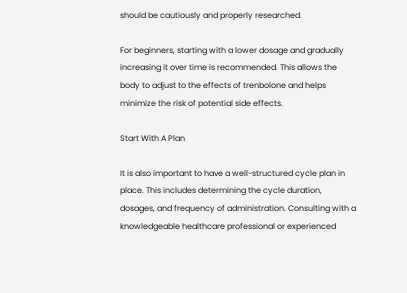should be cautiously and properly researched.

For beginners, starting with a lower dosage and gradually increasing it over time is recommended. This allows the body to adjust to the effects of trenbolone and helps minimize the risk of potential side effects.

Start With A Plan

It is also important to have a well-structured cycle plan in place. This includes determining the cycle duration, dosages, and frequency of administration. Consulting with a knowledgeable healthcare professional or experienced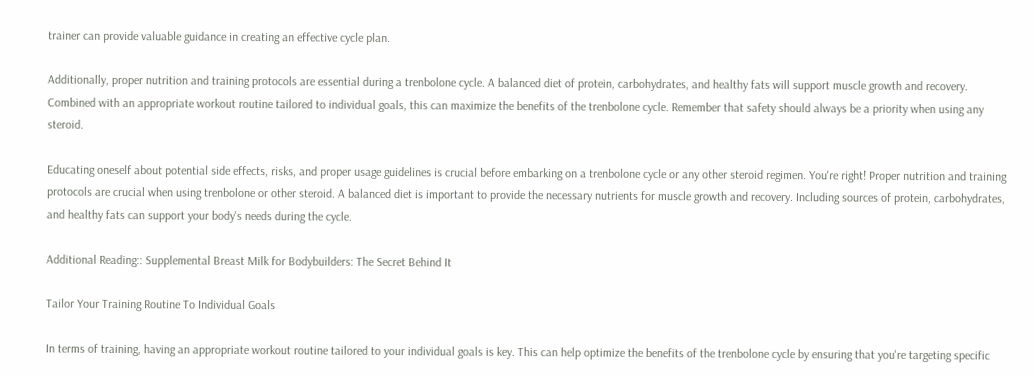trainer can provide valuable guidance in creating an effective cycle plan.

Additionally, proper nutrition and training protocols are essential during a trenbolone cycle. A balanced diet of protein, carbohydrates, and healthy fats will support muscle growth and recovery. Combined with an appropriate workout routine tailored to individual goals, this can maximize the benefits of the trenbolone cycle. Remember that safety should always be a priority when using any steroid.

Educating oneself about potential side effects, risks, and proper usage guidelines is crucial before embarking on a trenbolone cycle or any other steroid regimen. You're right! Proper nutrition and training protocols are crucial when using trenbolone or other steroid. A balanced diet is important to provide the necessary nutrients for muscle growth and recovery. Including sources of protein, carbohydrates, and healthy fats can support your body's needs during the cycle.

Additional Reading:: Supplemental Breast Milk for Bodybuilders: The Secret Behind It

Tailor Your Training Routine To Individual Goals

In terms of training, having an appropriate workout routine tailored to your individual goals is key. This can help optimize the benefits of the trenbolone cycle by ensuring that you're targeting specific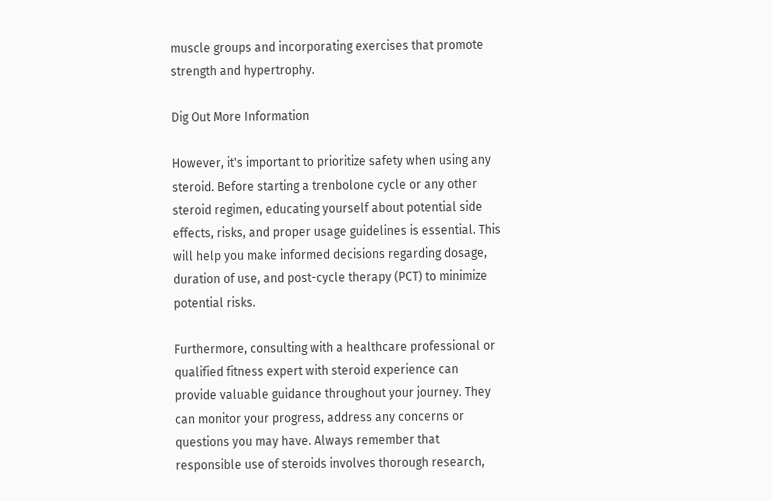muscle groups and incorporating exercises that promote strength and hypertrophy.

Dig Out More Information

However, it's important to prioritize safety when using any steroid. Before starting a trenbolone cycle or any other steroid regimen, educating yourself about potential side effects, risks, and proper usage guidelines is essential. This will help you make informed decisions regarding dosage, duration of use, and post-cycle therapy (PCT) to minimize potential risks.

Furthermore, consulting with a healthcare professional or qualified fitness expert with steroid experience can provide valuable guidance throughout your journey. They can monitor your progress, address any concerns or questions you may have. Always remember that responsible use of steroids involves thorough research,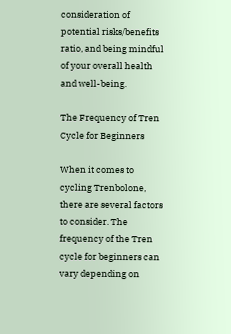consideration of potential risks/benefits ratio, and being mindful of your overall health and well-being.

The Frequency of Tren Cycle for Beginners

When it comes to cycling Trenbolone, there are several factors to consider. The frequency of the Tren cycle for beginners can vary depending on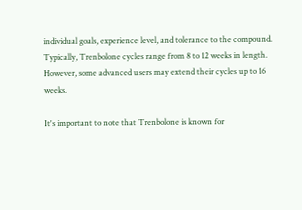individual goals, experience level, and tolerance to the compound. Typically, Trenbolone cycles range from 8 to 12 weeks in length. However, some advanced users may extend their cycles up to 16 weeks.

It's important to note that Trenbolone is known for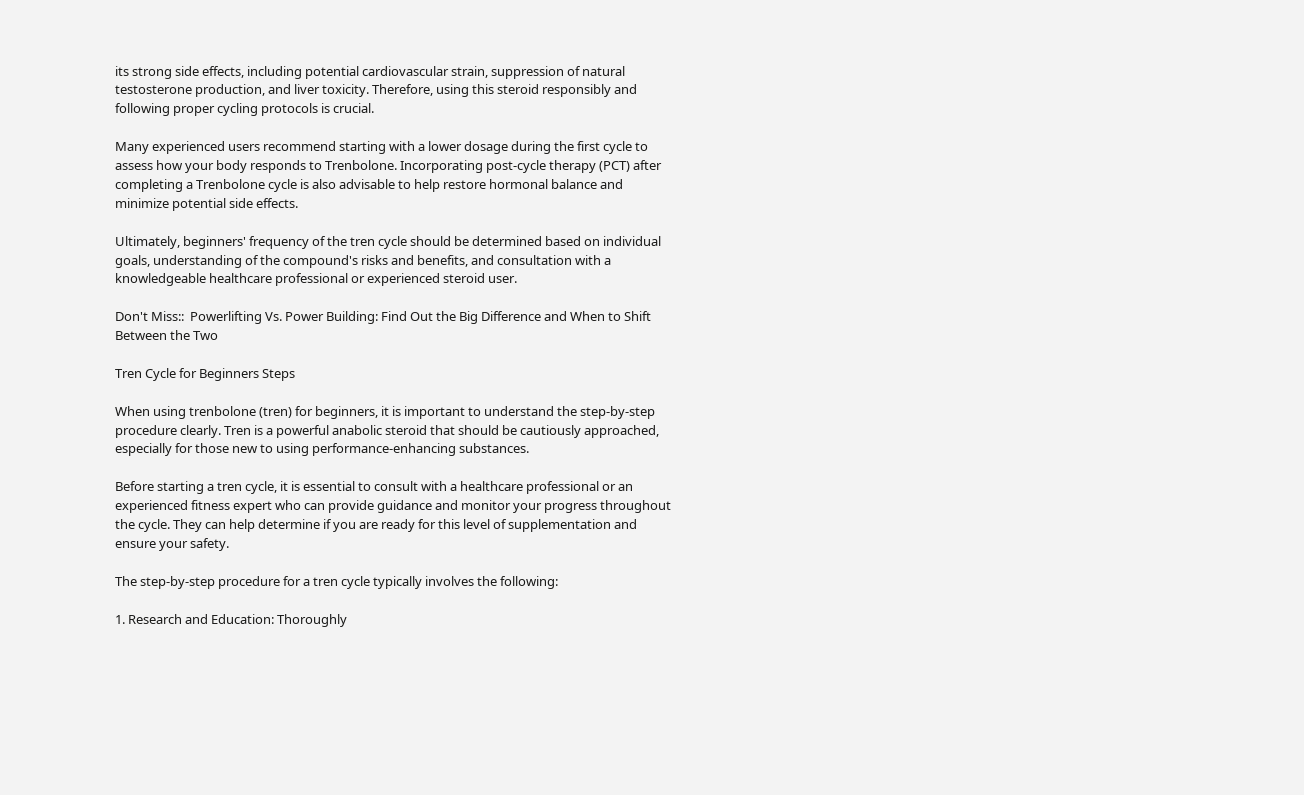its strong side effects, including potential cardiovascular strain, suppression of natural testosterone production, and liver toxicity. Therefore, using this steroid responsibly and following proper cycling protocols is crucial.

Many experienced users recommend starting with a lower dosage during the first cycle to assess how your body responds to Trenbolone. Incorporating post-cycle therapy (PCT) after completing a Trenbolone cycle is also advisable to help restore hormonal balance and minimize potential side effects.

Ultimately, beginners' frequency of the tren cycle should be determined based on individual goals, understanding of the compound's risks and benefits, and consultation with a knowledgeable healthcare professional or experienced steroid user.

Don't Miss::  Powerlifting Vs. Power Building: Find Out the Big Difference and When to Shift Between the Two

Tren Cycle for Beginners Steps

When using trenbolone (tren) for beginners, it is important to understand the step-by-step procedure clearly. Tren is a powerful anabolic steroid that should be cautiously approached, especially for those new to using performance-enhancing substances.

Before starting a tren cycle, it is essential to consult with a healthcare professional or an experienced fitness expert who can provide guidance and monitor your progress throughout the cycle. They can help determine if you are ready for this level of supplementation and ensure your safety.

The step-by-step procedure for a tren cycle typically involves the following:

1. Research and Education: Thoroughly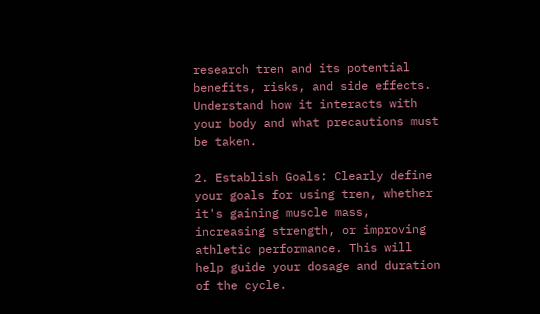research tren and its potential benefits, risks, and side effects. Understand how it interacts with your body and what precautions must be taken.

2. Establish Goals: Clearly define your goals for using tren, whether it's gaining muscle mass, increasing strength, or improving athletic performance. This will help guide your dosage and duration of the cycle.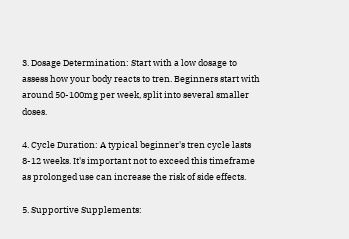3. Dosage Determination: Start with a low dosage to assess how your body reacts to tren. Beginners start with around 50-100mg per week, split into several smaller doses.

4. Cycle Duration: A typical beginner's tren cycle lasts 8-12 weeks. It's important not to exceed this timeframe as prolonged use can increase the risk of side effects.

5. Supportive Supplements: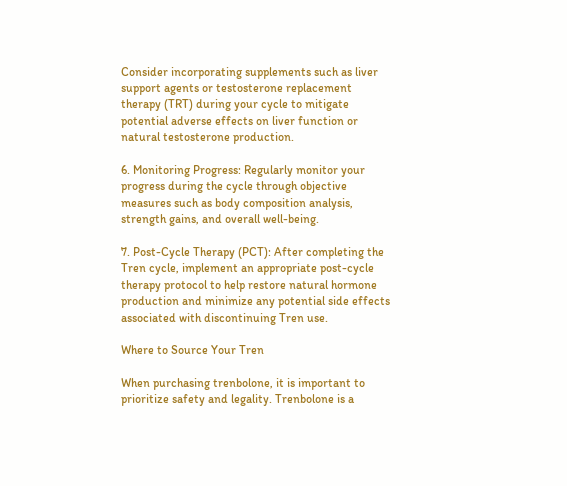Consider incorporating supplements such as liver support agents or testosterone replacement therapy (TRT) during your cycle to mitigate potential adverse effects on liver function or natural testosterone production.

6. Monitoring Progress: Regularly monitor your progress during the cycle through objective measures such as body composition analysis, strength gains, and overall well-being.

7. Post-Cycle Therapy (PCT): After completing the Tren cycle, implement an appropriate post-cycle therapy protocol to help restore natural hormone production and minimize any potential side effects associated with discontinuing Tren use.

Where to Source Your Tren

When purchasing trenbolone, it is important to prioritize safety and legality. Trenbolone is a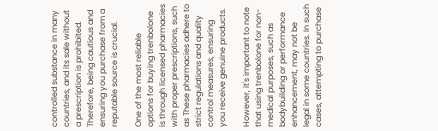controlled substance in many countries, and its sale without a prescription is prohibited. Therefore, being cautious and ensuring you purchase from a reputable source is crucial.

One of the most reliable options for buying trenbolone is through licensed pharmacies with proper prescriptions, such as These pharmacies adhere to strict regulations and quality control measures, ensuring you receive genuine products.

However, it's important to note that using trenbolone for non-medical purposes, such as bodybuilding or performance enhancement, may not be legal in some countries. In such cases, attempting to purchase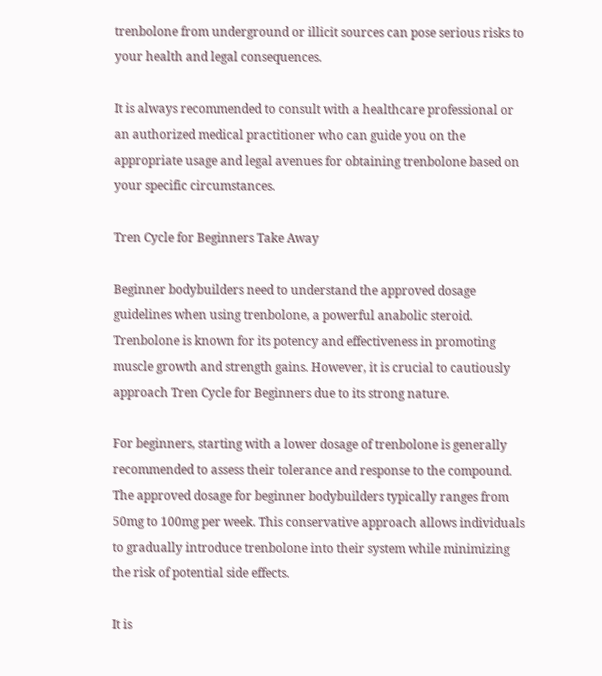trenbolone from underground or illicit sources can pose serious risks to your health and legal consequences.

It is always recommended to consult with a healthcare professional or an authorized medical practitioner who can guide you on the appropriate usage and legal avenues for obtaining trenbolone based on your specific circumstances.

Tren Cycle for Beginners Take Away

Beginner bodybuilders need to understand the approved dosage guidelines when using trenbolone, a powerful anabolic steroid. Trenbolone is known for its potency and effectiveness in promoting muscle growth and strength gains. However, it is crucial to cautiously approach Tren Cycle for Beginners due to its strong nature.

For beginners, starting with a lower dosage of trenbolone is generally recommended to assess their tolerance and response to the compound. The approved dosage for beginner bodybuilders typically ranges from 50mg to 100mg per week. This conservative approach allows individuals to gradually introduce trenbolone into their system while minimizing the risk of potential side effects.

It is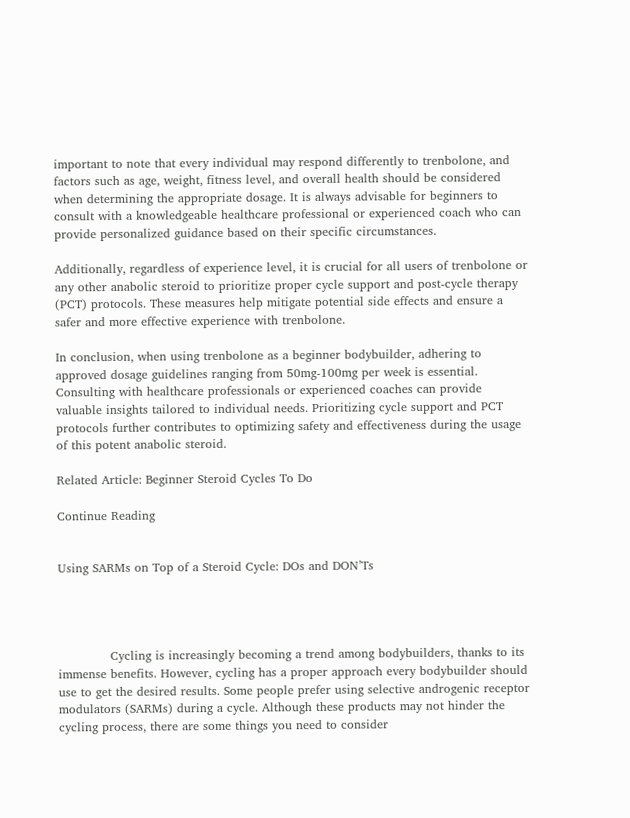important to note that every individual may respond differently to trenbolone, and factors such as age, weight, fitness level, and overall health should be considered when determining the appropriate dosage. It is always advisable for beginners to consult with a knowledgeable healthcare professional or experienced coach who can provide personalized guidance based on their specific circumstances.

Additionally, regardless of experience level, it is crucial for all users of trenbolone or any other anabolic steroid to prioritize proper cycle support and post-cycle therapy (PCT) protocols. These measures help mitigate potential side effects and ensure a safer and more effective experience with trenbolone.

In conclusion, when using trenbolone as a beginner bodybuilder, adhering to approved dosage guidelines ranging from 50mg-100mg per week is essential. Consulting with healthcare professionals or experienced coaches can provide valuable insights tailored to individual needs. Prioritizing cycle support and PCT protocols further contributes to optimizing safety and effectiveness during the usage of this potent anabolic steroid.

Related Article: Beginner Steroid Cycles To Do

Continue Reading


Using SARMs on Top of a Steroid Cycle: DOs and DON’Ts




             Cycling is increasingly becoming a trend among bodybuilders, thanks to its immense benefits. However, cycling has a proper approach every bodybuilder should use to get the desired results. Some people prefer using selective androgenic receptor modulators (SARMs) during a cycle. Although these products may not hinder the cycling process, there are some things you need to consider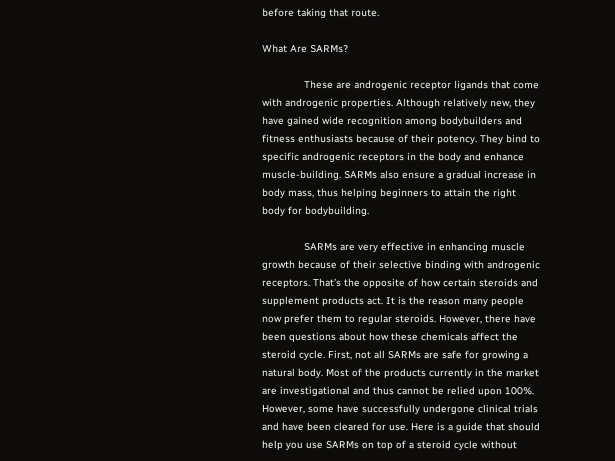before taking that route.

What Are SARMs?

              These are androgenic receptor ligands that come with androgenic properties. Although relatively new, they have gained wide recognition among bodybuilders and fitness enthusiasts because of their potency. They bind to specific androgenic receptors in the body and enhance muscle-building. SARMs also ensure a gradual increase in body mass, thus helping beginners to attain the right body for bodybuilding.

              SARMs are very effective in enhancing muscle growth because of their selective binding with androgenic receptors. That’s the opposite of how certain steroids and supplement products act. It is the reason many people now prefer them to regular steroids. However, there have been questions about how these chemicals affect the steroid cycle. First, not all SARMs are safe for growing a natural body. Most of the products currently in the market are investigational and thus cannot be relied upon 100%. However, some have successfully undergone clinical trials and have been cleared for use. Here is a guide that should help you use SARMs on top of a steroid cycle without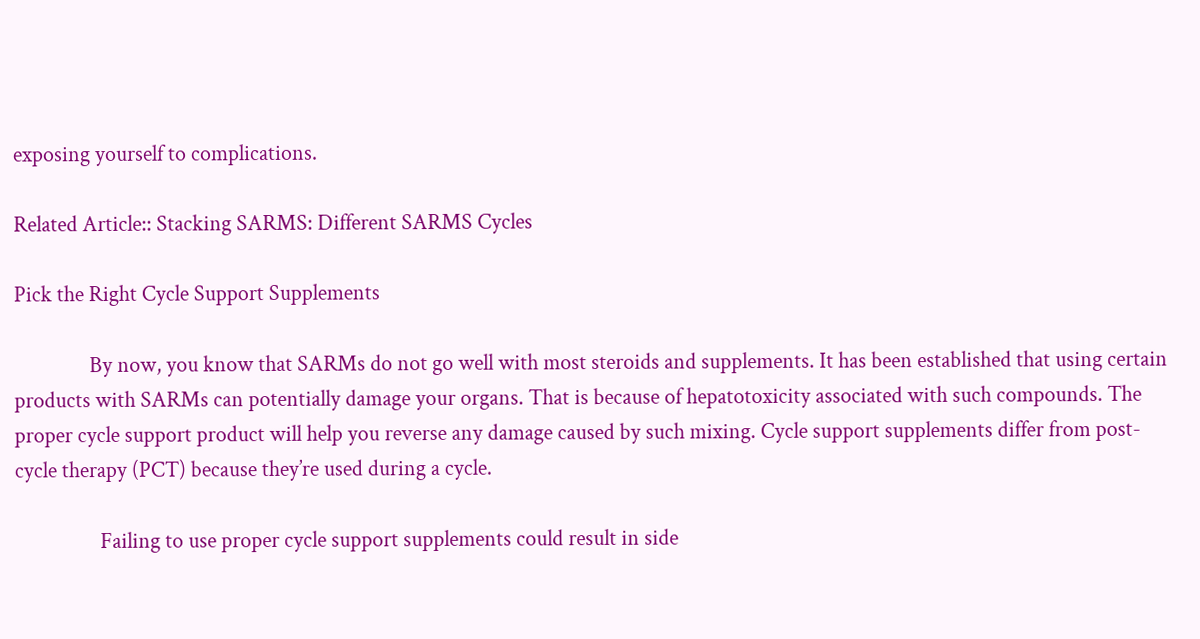exposing yourself to complications.

Related Article:: Stacking SARMS: Different SARMS Cycles

Pick the Right Cycle Support Supplements

               By now, you know that SARMs do not go well with most steroids and supplements. It has been established that using certain products with SARMs can potentially damage your organs. That is because of hepatotoxicity associated with such compounds. The proper cycle support product will help you reverse any damage caused by such mixing. Cycle support supplements differ from post-cycle therapy (PCT) because they’re used during a cycle.

                 Failing to use proper cycle support supplements could result in side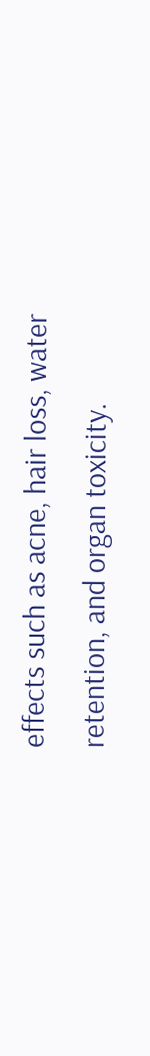effects such as acne, hair loss, water retention, and organ toxicity.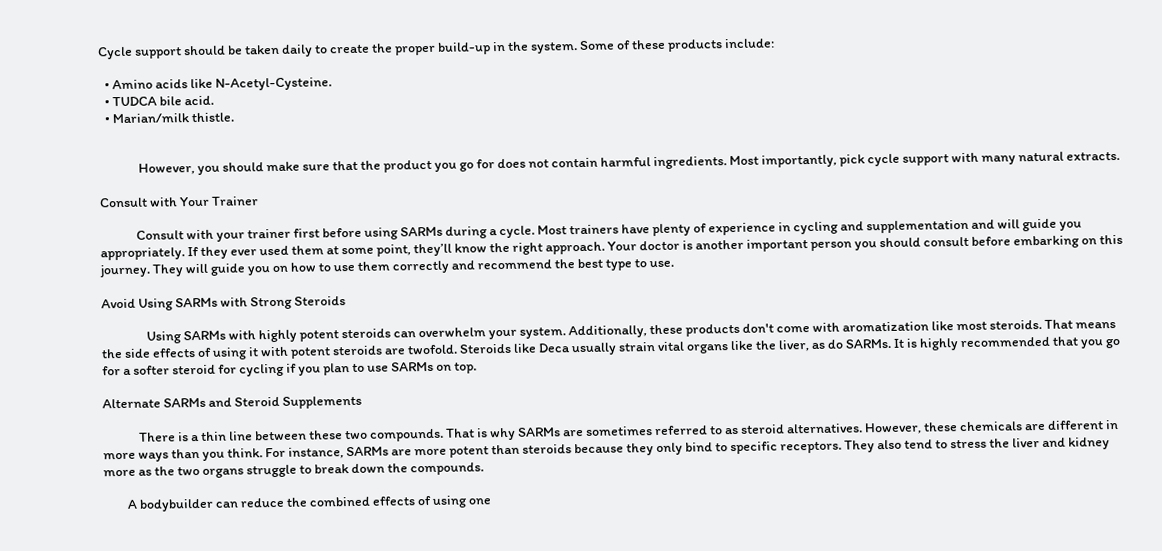Cycle support should be taken daily to create the proper build-up in the system. Some of these products include:

  • Amino acids like N-Acetyl-Cysteine.
  • TUDCA bile acid.
  • Marian/milk thistle.


             However, you should make sure that the product you go for does not contain harmful ingredients. Most importantly, pick cycle support with many natural extracts.

Consult with Your Trainer

            Consult with your trainer first before using SARMs during a cycle. Most trainers have plenty of experience in cycling and supplementation and will guide you appropriately. If they ever used them at some point, they’ll know the right approach. Your doctor is another important person you should consult before embarking on this journey. They will guide you on how to use them correctly and recommend the best type to use.

Avoid Using SARMs with Strong Steroids

               Using SARMs with highly potent steroids can overwhelm your system. Additionally, these products don't come with aromatization like most steroids. That means the side effects of using it with potent steroids are twofold. Steroids like Deca usually strain vital organs like the liver, as do SARMs. It is highly recommended that you go for a softer steroid for cycling if you plan to use SARMs on top.

Alternate SARMs and Steroid Supplements

            There is a thin line between these two compounds. That is why SARMs are sometimes referred to as steroid alternatives. However, these chemicals are different in more ways than you think. For instance, SARMs are more potent than steroids because they only bind to specific receptors. They also tend to stress the liver and kidney more as the two organs struggle to break down the compounds.

        A bodybuilder can reduce the combined effects of using one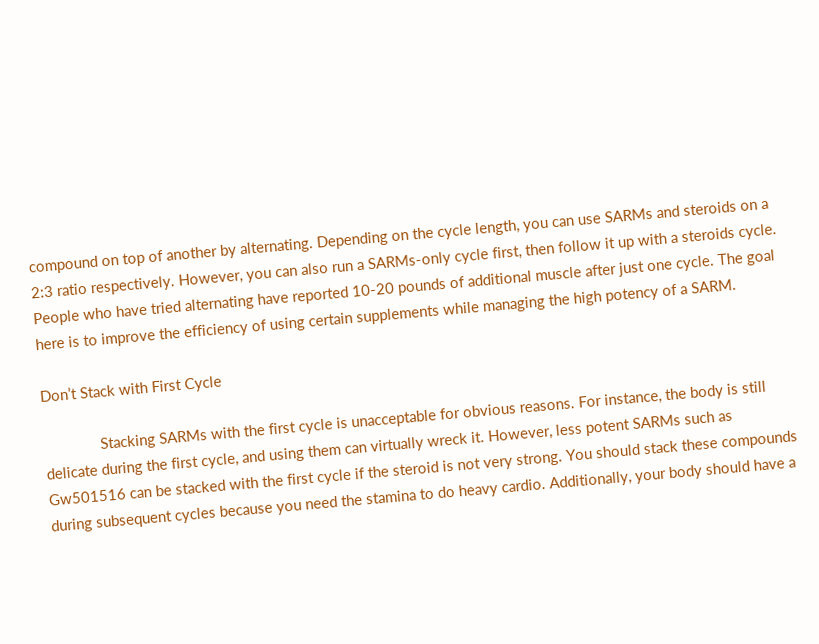compound on top of another by alternating. Depending on the cycle length, you can use SARMs and steroids on a 2:3 ratio respectively. However, you can also run a SARMs-only cycle first, then follow it up with a steroids cycle. People who have tried alternating have reported 10-20 pounds of additional muscle after just one cycle. The goal here is to improve the efficiency of using certain supplements while managing the high potency of a SARM.

Don’t Stack with First Cycle

              Stacking SARMs with the first cycle is unacceptable for obvious reasons. For instance, the body is still delicate during the first cycle, and using them can virtually wreck it. However, less potent SARMs such as Gw501516 can be stacked with the first cycle if the steroid is not very strong. You should stack these compounds during subsequent cycles because you need the stamina to do heavy cardio. Additionally, your body should have a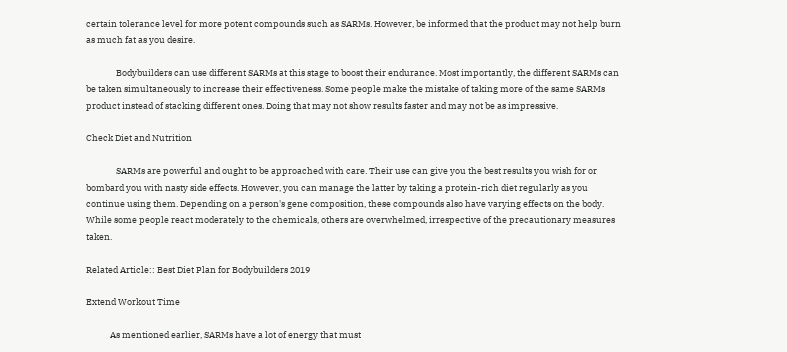certain tolerance level for more potent compounds such as SARMs. However, be informed that the product may not help burn as much fat as you desire.

               Bodybuilders can use different SARMs at this stage to boost their endurance. Most importantly, the different SARMs can be taken simultaneously to increase their effectiveness. Some people make the mistake of taking more of the same SARMs product instead of stacking different ones. Doing that may not show results faster and may not be as impressive.

Check Diet and Nutrition

               SARMs are powerful and ought to be approached with care. Their use can give you the best results you wish for or bombard you with nasty side effects. However, you can manage the latter by taking a protein-rich diet regularly as you continue using them. Depending on a person's gene composition, these compounds also have varying effects on the body. While some people react moderately to the chemicals, others are overwhelmed, irrespective of the precautionary measures taken.

Related Article:: Best Diet Plan for Bodybuilders 2019

Extend Workout Time

            As mentioned earlier, SARMs have a lot of energy that must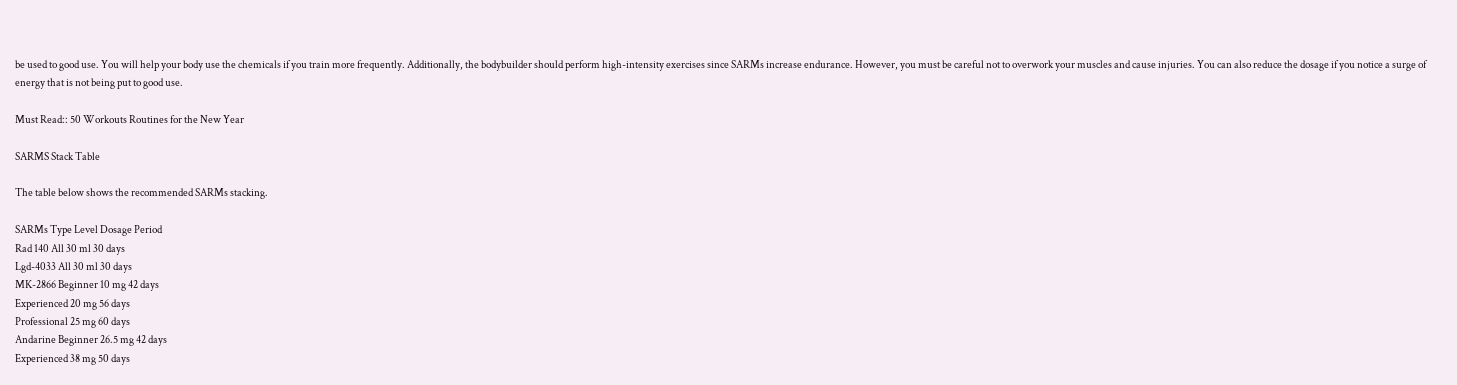be used to good use. You will help your body use the chemicals if you train more frequently. Additionally, the bodybuilder should perform high-intensity exercises since SARMs increase endurance. However, you must be careful not to overwork your muscles and cause injuries. You can also reduce the dosage if you notice a surge of energy that is not being put to good use.

Must Read:: 50 Workouts Routines for the New Year

SARMS Stack Table

The table below shows the recommended SARMs stacking.

SARMs Type Level Dosage Period
Rad 140 All 30 ml 30 days
Lgd-4033 All 30 ml 30 days
MK-2866 Beginner 10 mg 42 days
Experienced 20 mg 56 days
Professional 25 mg 60 days
Andarine Beginner 26.5 mg 42 days
Experienced 38 mg 50 days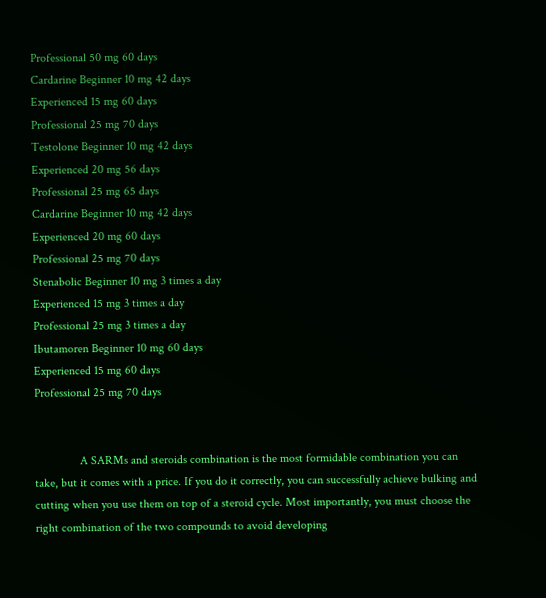Professional 50 mg 60 days
Cardarine Beginner 10 mg 42 days
Experienced 15 mg 60 days
Professional 25 mg 70 days
Testolone Beginner 10 mg 42 days
Experienced 20 mg 56 days
Professional 25 mg 65 days
Cardarine Beginner 10 mg 42 days
Experienced 20 mg 60 days
Professional 25 mg 70 days
Stenabolic Beginner 10 mg 3 times a day
Experienced 15 mg 3 times a day
Professional 25 mg 3 times a day
Ibutamoren Beginner 10 mg 60 days
Experienced 15 mg 60 days
Professional 25 mg 70 days


               A SARMs and steroids combination is the most formidable combination you can take, but it comes with a price. If you do it correctly, you can successfully achieve bulking and cutting when you use them on top of a steroid cycle. Most importantly, you must choose the right combination of the two compounds to avoid developing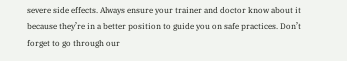severe side effects. Always ensure your trainer and doctor know about it because they’re in a better position to guide you on safe practices. Don’t forget to go through our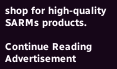shop for high-quality SARMs products.

Continue Reading
Advertisement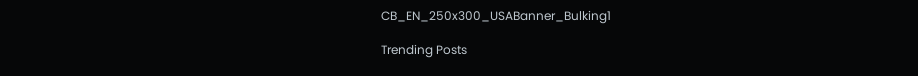CB_EN_250x300_USABanner_Bulking1

Trending Posts